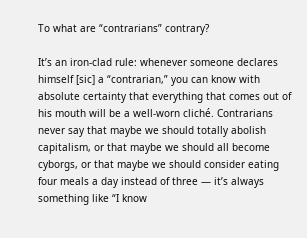To what are “contrarians” contrary?

It’s an iron-clad rule: whenever someone declares himself [sic] a “contrarian,” you can know with absolute certainty that everything that comes out of his mouth will be a well-worn cliché. Contrarians never say that maybe we should totally abolish capitalism, or that maybe we should all become cyborgs, or that maybe we should consider eating four meals a day instead of three — it’s always something like “I know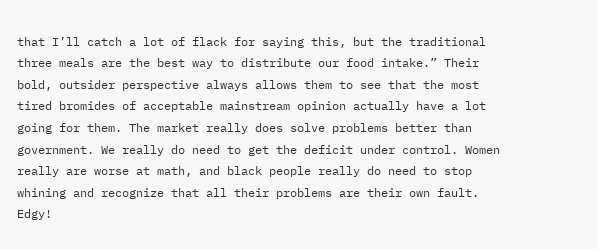that I’ll catch a lot of flack for saying this, but the traditional three meals are the best way to distribute our food intake.” Their bold, outsider perspective always allows them to see that the most tired bromides of acceptable mainstream opinion actually have a lot going for them. The market really does solve problems better than government. We really do need to get the deficit under control. Women really are worse at math, and black people really do need to stop whining and recognize that all their problems are their own fault. Edgy!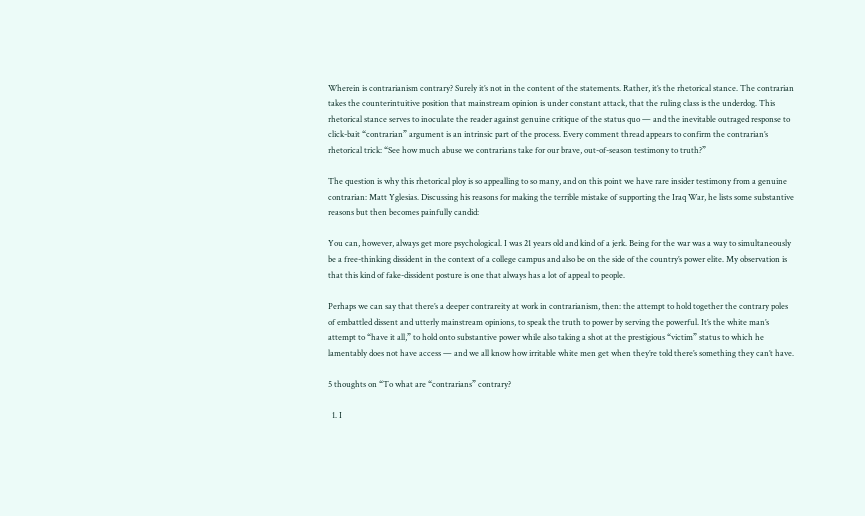Wherein is contrarianism contrary? Surely it’s not in the content of the statements. Rather, it’s the rhetorical stance. The contrarian takes the counterintuitive position that mainstream opinion is under constant attack, that the ruling class is the underdog. This rhetorical stance serves to inoculate the reader against genuine critique of the status quo — and the inevitable outraged response to click-bait “contrarian” argument is an intrinsic part of the process. Every comment thread appears to confirm the contrarian’s rhetorical trick: “See how much abuse we contrarians take for our brave, out-of-season testimony to truth?”

The question is why this rhetorical ploy is so appealling to so many, and on this point we have rare insider testimony from a genuine contrarian: Matt Yglesias. Discussing his reasons for making the terrible mistake of supporting the Iraq War, he lists some substantive reasons but then becomes painfully candid:

You can, however, always get more psychological. I was 21 years old and kind of a jerk. Being for the war was a way to simultaneously be a free-thinking dissident in the context of a college campus and also be on the side of the country’s power elite. My observation is that this kind of fake-dissident posture is one that always has a lot of appeal to people.

Perhaps we can say that there’s a deeper contrareity at work in contrarianism, then: the attempt to hold together the contrary poles of embattled dissent and utterly mainstream opinions, to speak the truth to power by serving the powerful. It’s the white man’s attempt to “have it all,” to hold onto substantive power while also taking a shot at the prestigious “victim” status to which he lamentably does not have access — and we all know how irritable white men get when they’re told there’s something they can’t have.

5 thoughts on “To what are “contrarians” contrary?

  1. I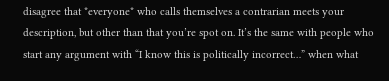disagree that *everyone* who calls themselves a contrarian meets your description, but other than that you’re spot on. It’s the same with people who start any argument with “I know this is politically incorrect…” when what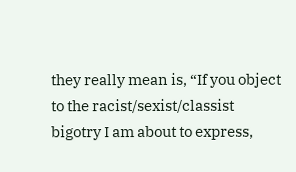they really mean is, “If you object to the racist/sexist/classist bigotry I am about to express,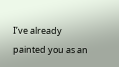I’ve already painted you as an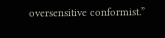oversensitive conformist.”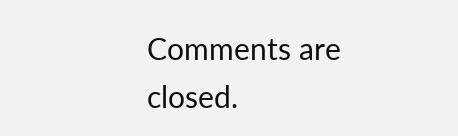Comments are closed.